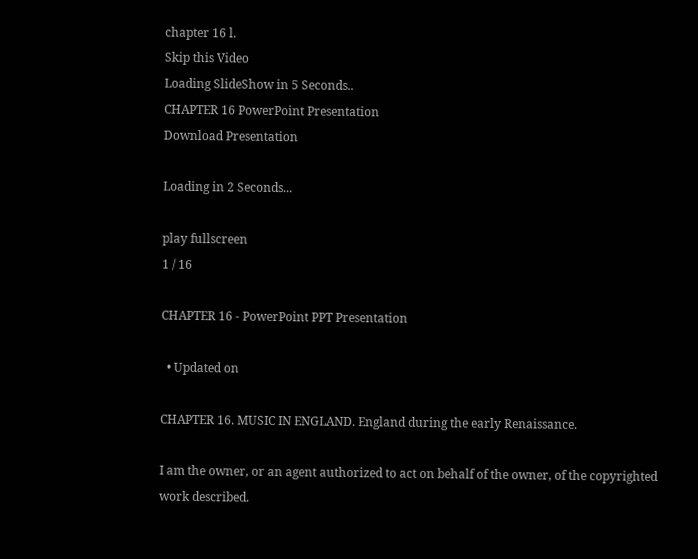chapter 16 l.
Skip this Video
Loading SlideShow in 5 Seconds..
CHAPTER 16 PowerPoint Presentation
Download Presentation

Loading in 2 Seconds...

play fullscreen
1 / 16

CHAPTER 16 - PowerPoint PPT Presentation

  • Updated on

CHAPTER 16. MUSIC IN ENGLAND. England during the early Renaissance.

I am the owner, or an agent authorized to act on behalf of the owner, of the copyrighted work described.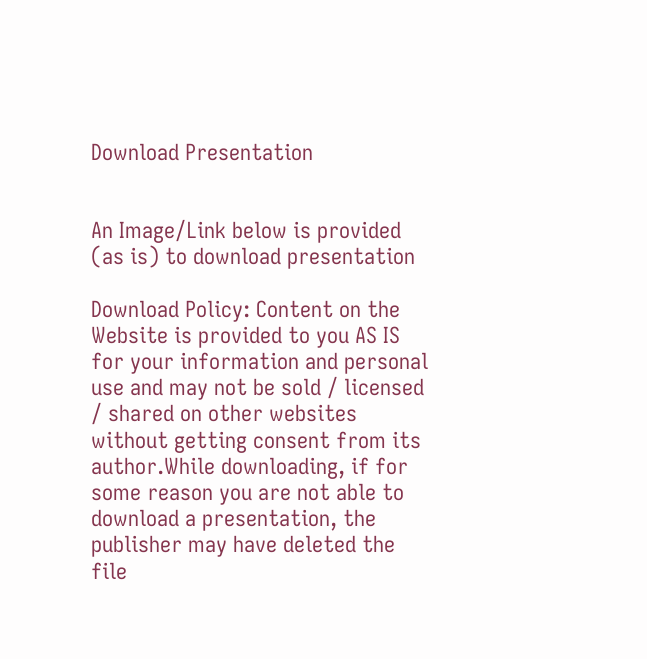Download Presentation


An Image/Link below is provided (as is) to download presentation

Download Policy: Content on the Website is provided to you AS IS for your information and personal use and may not be sold / licensed / shared on other websites without getting consent from its author.While downloading, if for some reason you are not able to download a presentation, the publisher may have deleted the file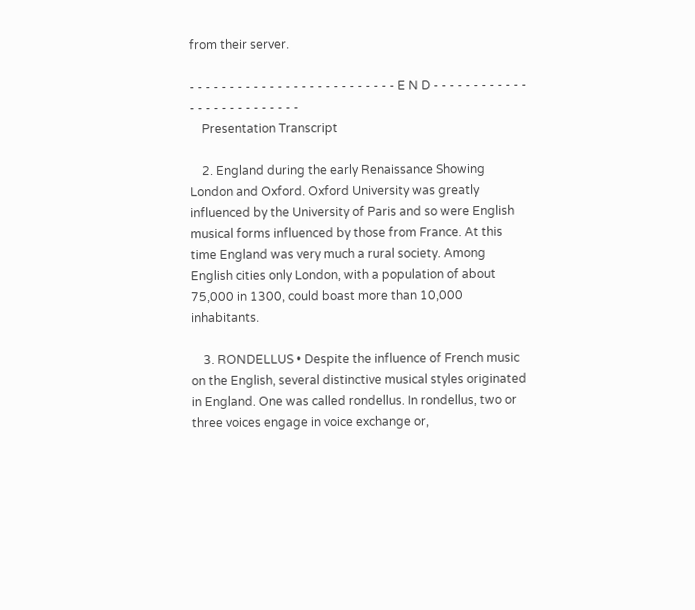from their server.

- - - - - - - - - - - - - - - - - - - - - - - - - - E N D - - - - - - - - - - - - - - - - - - - - - - - - - -
    Presentation Transcript

    2. England during the early Renaissance Showing London and Oxford. Oxford University was greatly influenced by the University of Paris and so were English musical forms influenced by those from France. At this time England was very much a rural society. Among English cities only London, with a population of about 75,000 in 1300, could boast more than 10,000 inhabitants.

    3. RONDELLUS • Despite the influence of French music on the English, several distinctive musical styles originated in England. One was called rondellus. In rondellus, two or three voices engage in voice exchange or,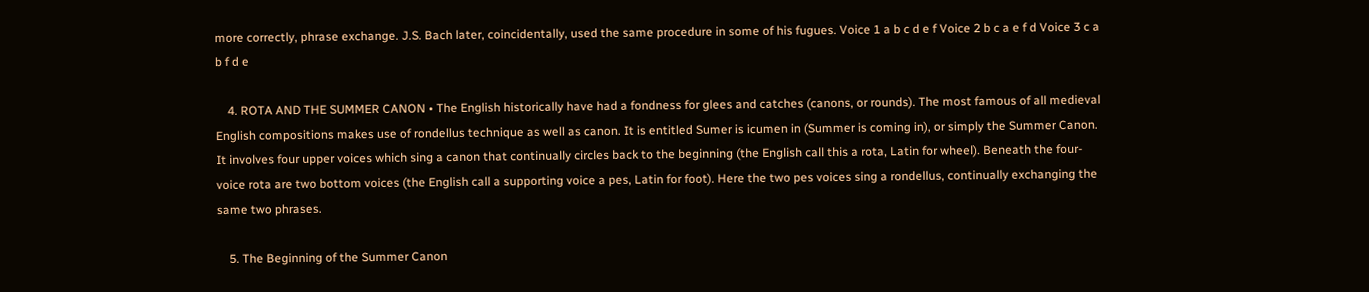more correctly, phrase exchange. J.S. Bach later, coincidentally, used the same procedure in some of his fugues. Voice 1 a b c d e f Voice 2 b c a e f d Voice 3 c a b f d e

    4. ROTA AND THE SUMMER CANON • The English historically have had a fondness for glees and catches (canons, or rounds). The most famous of all medieval English compositions makes use of rondellus technique as well as canon. It is entitled Sumer is icumen in (Summer is coming in), or simply the Summer Canon. It involves four upper voices which sing a canon that continually circles back to the beginning (the English call this a rota, Latin for wheel). Beneath the four-voice rota are two bottom voices (the English call a supporting voice a pes, Latin for foot). Here the two pes voices sing a rondellus, continually exchanging the same two phrases.

    5. The Beginning of the Summer Canon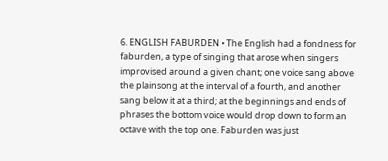6. ENGLISH FABURDEN • The English had a fondness for faburden, a type of singing that arose when singers improvised around a given chant; one voice sang above the plainsong at the interval of a fourth, and another sang below it at a third; at the beginnings and ends of phrases the bottom voice would drop down to form an octave with the top one. Faburden was just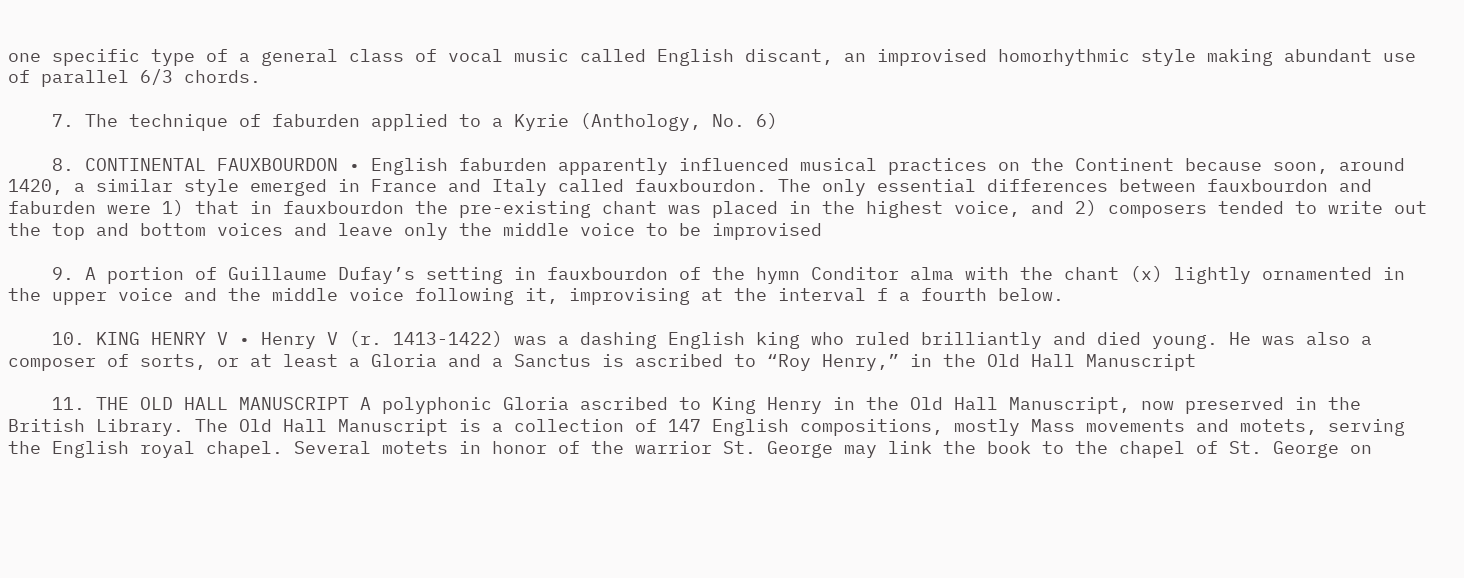one specific type of a general class of vocal music called English discant, an improvised homorhythmic style making abundant use of parallel 6/3 chords.

    7. The technique of faburden applied to a Kyrie (Anthology, No. 6)

    8. CONTINENTAL FAUXBOURDON • English faburden apparently influenced musical practices on the Continent because soon, around 1420, a similar style emerged in France and Italy called fauxbourdon. The only essential differences between fauxbourdon and faburden were 1) that in fauxbourdon the pre-existing chant was placed in the highest voice, and 2) composers tended to write out the top and bottom voices and leave only the middle voice to be improvised

    9. A portion of Guillaume Dufay’s setting in fauxbourdon of the hymn Conditor alma with the chant (x) lightly ornamented in the upper voice and the middle voice following it, improvising at the interval f a fourth below.

    10. KING HENRY V • Henry V (r. 1413-1422) was a dashing English king who ruled brilliantly and died young. He was also a composer of sorts, or at least a Gloria and a Sanctus is ascribed to “Roy Henry,” in the Old Hall Manuscript

    11. THE OLD HALL MANUSCRIPT A polyphonic Gloria ascribed to King Henry in the Old Hall Manuscript, now preserved in the British Library. The Old Hall Manuscript is a collection of 147 English compositions, mostly Mass movements and motets, serving the English royal chapel. Several motets in honor of the warrior St. George may link the book to the chapel of St. George on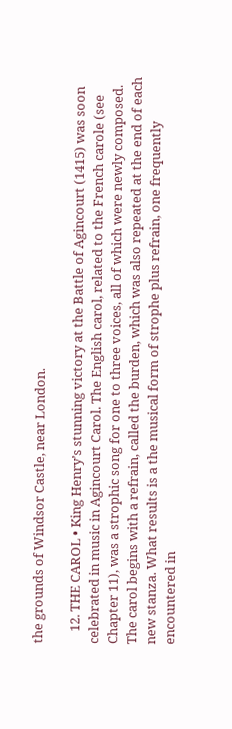the grounds of Windsor Castle, near London.

    12. THE CAROL • King Henry’s stunning victory at the Battle of Agincourt (1415) was soon celebrated in music in Agincourt Carol. The English carol, related to the French carole (see Chapter 11), was a strophic song for one to three voices, all of which were newly composed. The carol begins with a refrain, called the burden, which was also repeated at the end of each new stanza. What results is a the musical form of strophe plus refrain, one frequently encountered in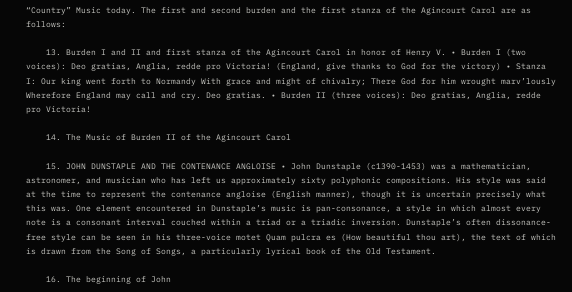“Country” Music today. The first and second burden and the first stanza of the Agincourt Carol are as follows:

    13. Burden I and II and first stanza of the Agincourt Carol in honor of Henry V. • Burden I (two voices): Deo gratias, Anglia, redde pro Victoria! (England, give thanks to God for the victory) • Stanza I: Our king went forth to Normandy With grace and might of chivalry; There God for him wrought marv’lously Wherefore England may call and cry. Deo gratias. • Burden II (three voices): Deo gratias, Anglia, redde pro Victoria!

    14. The Music of Burden II of the Agincourt Carol

    15. JOHN DUNSTAPLE AND THE CONTENANCE ANGLOISE • John Dunstaple (c1390-1453) was a mathematician, astronomer, and musician who has left us approximately sixty polyphonic compositions. His style was said at the time to represent the contenance angloise (English manner), though it is uncertain precisely what this was. One element encountered in Dunstaple’s music is pan-consonance, a style in which almost every note is a consonant interval couched within a triad or a triadic inversion. Dunstaple’s often dissonance-free style can be seen in his three-voice motet Quam pulcra es (How beautiful thou art), the text of which is drawn from the Song of Songs, a particularly lyrical book of the Old Testament.

    16. The beginning of John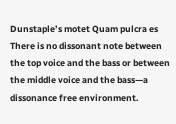Dunstaple’s motet Quam pulcra es There is no dissonant note between the top voice and the bass or between the middle voice and the bass—a dissonance free environment.